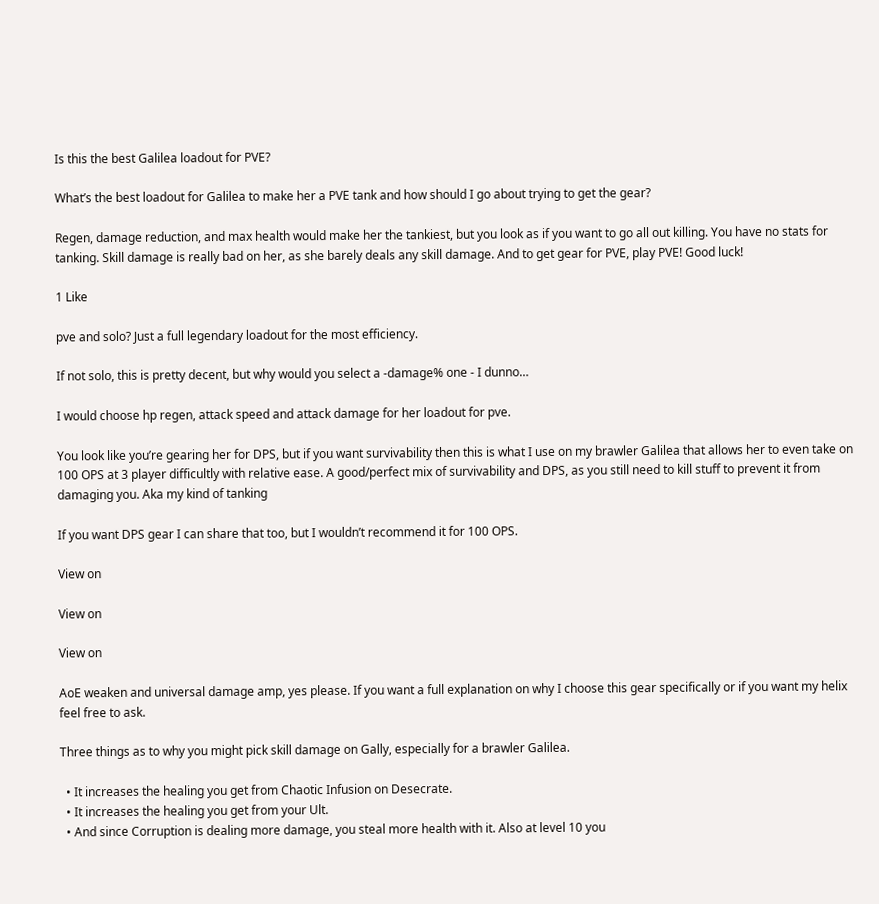Is this the best Galilea loadout for PVE?

What’s the best loadout for Galilea to make her a PVE tank and how should I go about trying to get the gear?

Regen, damage reduction, and max health would make her the tankiest, but you look as if you want to go all out killing. You have no stats for tanking. Skill damage is really bad on her, as she barely deals any skill damage. And to get gear for PVE, play PVE! Good luck!

1 Like

pve and solo? Just a full legendary loadout for the most efficiency.

If not solo, this is pretty decent, but why would you select a -damage% one - I dunno…

I would choose hp regen, attack speed and attack damage for her loadout for pve.

You look like you’re gearing her for DPS, but if you want survivability then this is what I use on my brawler Galilea that allows her to even take on 100 OPS at 3 player difficultly with relative ease. A good/perfect mix of survivability and DPS, as you still need to kill stuff to prevent it from damaging you. Aka my kind of tanking

If you want DPS gear I can share that too, but I wouldn’t recommend it for 100 OPS.

View on

View on

View on

AoE weaken and universal damage amp, yes please. If you want a full explanation on why I choose this gear specifically or if you want my helix feel free to ask.

Three things as to why you might pick skill damage on Gally, especially for a brawler Galilea.

  • It increases the healing you get from Chaotic Infusion on Desecrate.
  • It increases the healing you get from your Ult.
  • And since Corruption is dealing more damage, you steal more health with it. Also at level 10 you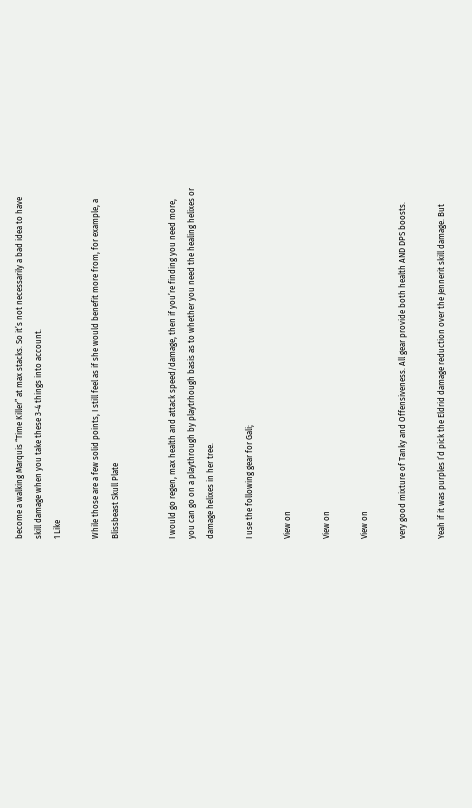become a walking Marquis “Time Killer” at max stacks. So it’s not necessarily a bad idea to have skill damage when you take these 3-4 things into account.
1 Like

While those are a few solid points, I still feel as if she would benefit more from, for example, a Blissbeast Skull Plate


I would go regen, max health and attack speed/damage, then if you’re finding you need more, you can go on a playthrough by playtrhough basis as to whether you need the healing helixes or damage helixes in her tree.

I use the following gear for Gali;

View on

View on

View on

very good mixture of Tanky and Offensiveness. All gear provide both health AND DPS boosts.

Yeah if it was purples I’d pick the Eldrid damage reduction over the Jennerit skill damage. But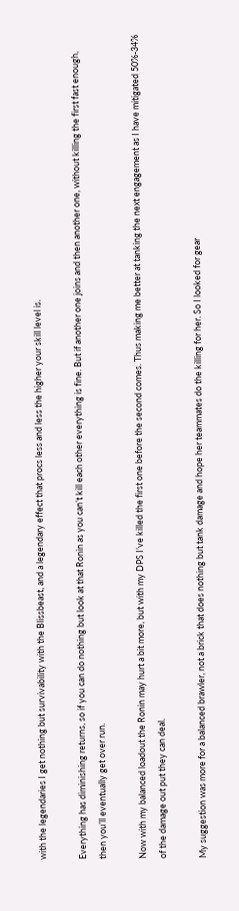with the legendaries I get nothing but survivability with the Blissbeast, and a legendary effect that procs less and less the higher your skill level is.

Everything has diminishing returns, so if you can do nothing but look at that Ronin as you can’t kill each other everything is fine. But if another one joins and then another one, without killing the first fast enough, then you’ll eventually get over run.

Now with my balanced loadout the Ronin may hurt a bit more, but with my DPS I’ve killed the first one before the second comes. Thus making me better at tanking the next engagement as I have mitigated 50%-34% of the damage out put they can deal.

My suggestion was more for a balanced brawler, not a brick that does nothing but tank damage and hope her teammates do the killing for her. So I looked for gear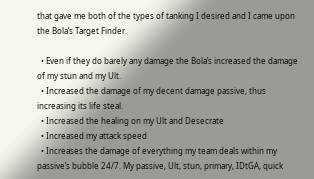that gave me both of the types of tanking I desired and I came upon the Bola’s Target Finder.

  • Even if they do barely any damage the Bola’s increased the damage of my stun and my Ult.
  • Increased the damage of my decent damage passive, thus increasing its life steal.
  • Increased the healing on my Ult and Desecrate
  • Increased my attack speed
  • Increases the damage of everything my team deals within my passive’s bubble 24/7. My passive, Ult, stun, primary, IDtGA, quick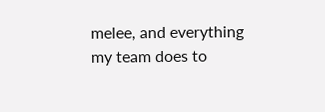melee, and everything my team does to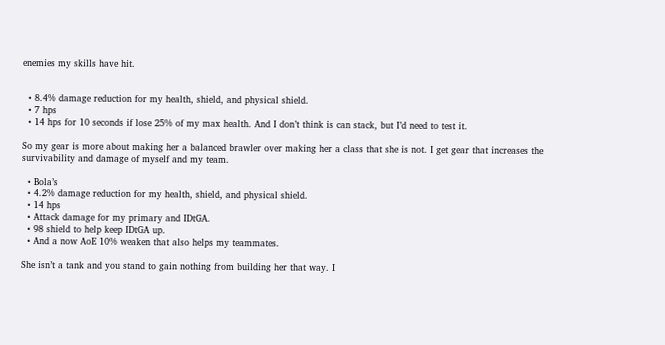enemies my skills have hit.


  • 8.4% damage reduction for my health, shield, and physical shield.
  • 7 hps
  • 14 hps for 10 seconds if lose 25% of my max health. And I don’t think is can stack, but I’d need to test it.

So my gear is more about making her a balanced brawler over making her a class that she is not. I get gear that increases the survivability and damage of myself and my team.

  • Bola’s
  • 4.2% damage reduction for my health, shield, and physical shield.
  • 14 hps
  • Attack damage for my primary and IDtGA.
  • 98 shield to help keep IDtGA up.
  • And a now AoE 10% weaken that also helps my teammates.

She isn’t a tank and you stand to gain nothing from building her that way. I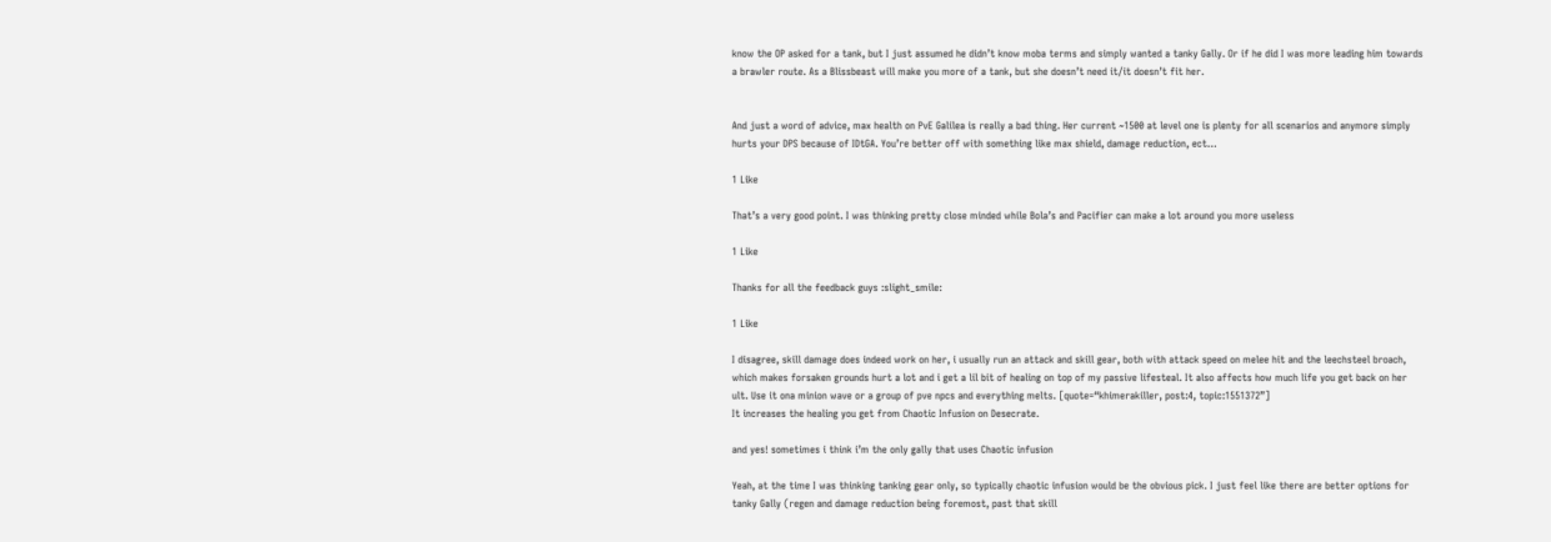know the OP asked for a tank, but I just assumed he didn’t know moba terms and simply wanted a tanky Gally. Or if he did I was more leading him towards a brawler route. As a Blissbeast will make you more of a tank, but she doesn’t need it/it doesn’t fit her.


And just a word of advice, max health on PvE Galilea is really a bad thing. Her current ~1500 at level one is plenty for all scenarios and anymore simply hurts your DPS because of IDtGA. You’re better off with something like max shield, damage reduction, ect…

1 Like

That’s a very good point. I was thinking pretty close minded while Bola’s and Pacifier can make a lot around you more useless

1 Like

Thanks for all the feedback guys :slight_smile:

1 Like

I disagree, skill damage does indeed work on her, i usually run an attack and skill gear, both with attack speed on melee hit and the leechsteel broach, which makes forsaken grounds hurt a lot and i get a lil bit of healing on top of my passive lifesteal. It also affects how much life you get back on her ult. Use it ona minion wave or a group of pve npcs and everything melts. [quote=“khimerakiller, post:4, topic:1551372”]
It increases the healing you get from Chaotic Infusion on Desecrate.

and yes! sometimes i think i’m the only gally that uses Chaotic infusion

Yeah, at the time I was thinking tanking gear only, so typically chaotic infusion would be the obvious pick. I just feel like there are better options for tanky Gally (regen and damage reduction being foremost, past that skill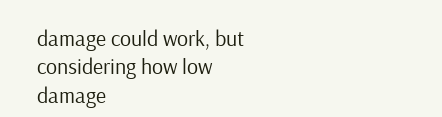damage could work, but considering how low damage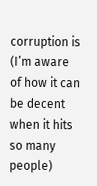corruption is (I’m aware of how it can be decent when it hits so many people)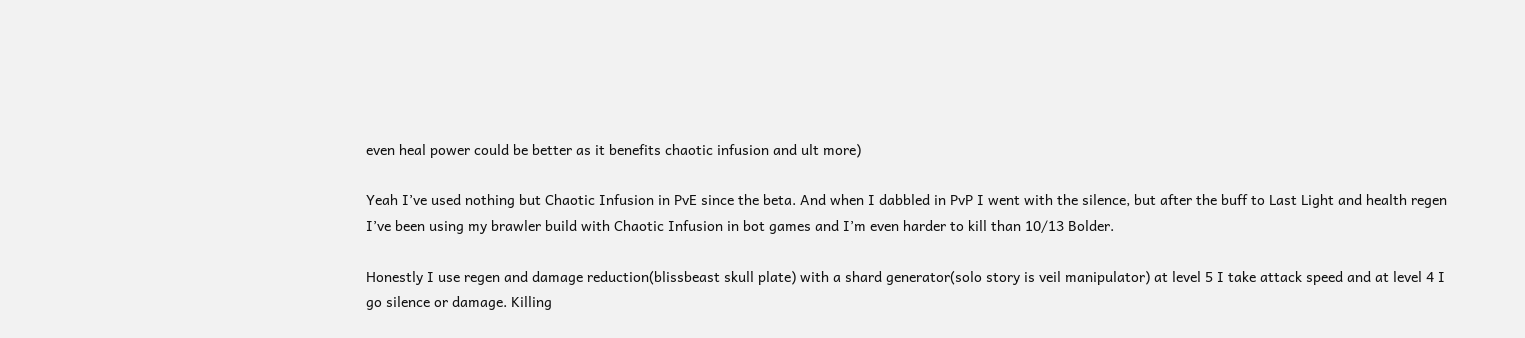even heal power could be better as it benefits chaotic infusion and ult more)

Yeah I’ve used nothing but Chaotic Infusion in PvE since the beta. And when I dabbled in PvP I went with the silence, but after the buff to Last Light and health regen I’ve been using my brawler build with Chaotic Infusion in bot games and I’m even harder to kill than 10/13 Bolder.

Honestly I use regen and damage reduction(blissbeast skull plate) with a shard generator(solo story is veil manipulator) at level 5 I take attack speed and at level 4 I go silence or damage. Killing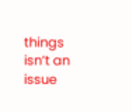things isn’t an issue